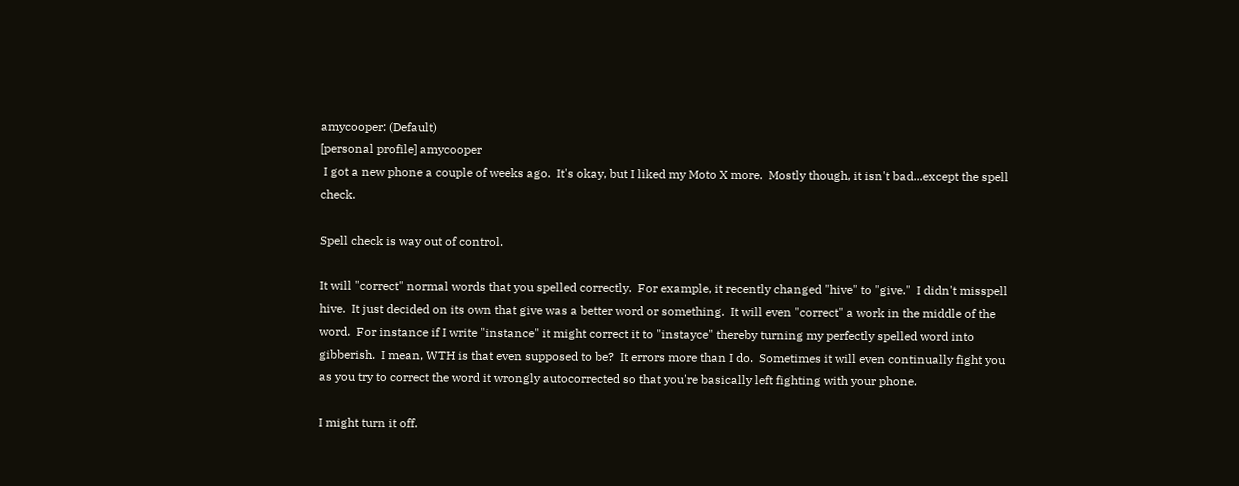amycooper: (Default)
[personal profile] amycooper
 I got a new phone a couple of weeks ago.  It's okay, but I liked my Moto X more.  Mostly though, it isn't bad...except the spell check.

Spell check is way out of control.

It will "correct" normal words that you spelled correctly.  For example, it recently changed "hive" to "give."  I didn't misspell hive.  It just decided on its own that give was a better word or something.  It will even "correct" a work in the middle of the word.  For instance if I write "instance" it might correct it to "instayce" thereby turning my perfectly spelled word into gibberish.  I mean, WTH is that even supposed to be?  It errors more than I do.  Sometimes it will even continually fight you as you try to correct the word it wrongly autocorrected so that you're basically left fighting with your phone.

I might turn it off.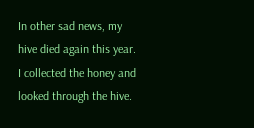In other sad news, my hive died again this year.  I collected the honey and looked through the hive.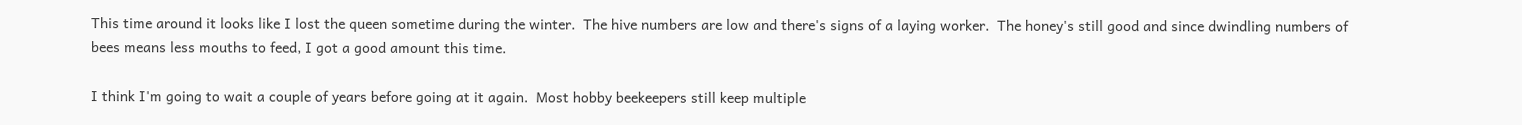This time around it looks like I lost the queen sometime during the winter.  The hive numbers are low and there's signs of a laying worker.  The honey's still good and since dwindling numbers of bees means less mouths to feed, I got a good amount this time.

I think I'm going to wait a couple of years before going at it again.  Most hobby beekeepers still keep multiple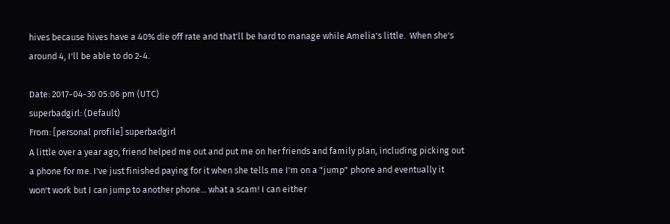hives because hives have a 40% die off rate and that'll be hard to manage while Amelia's little.  When she's around 4, I'll be able to do 2-4.

Date: 2017-04-30 05:06 pm (UTC)
superbadgirl: (Default)
From: [personal profile] superbadgirl
A little over a year ago, friend helped me out and put me on her friends and family plan, including picking out a phone for me. I've just finished paying for it when she tells me I'm on a "jump" phone and eventually it won't work but I can jump to another phone... what a scam! I can either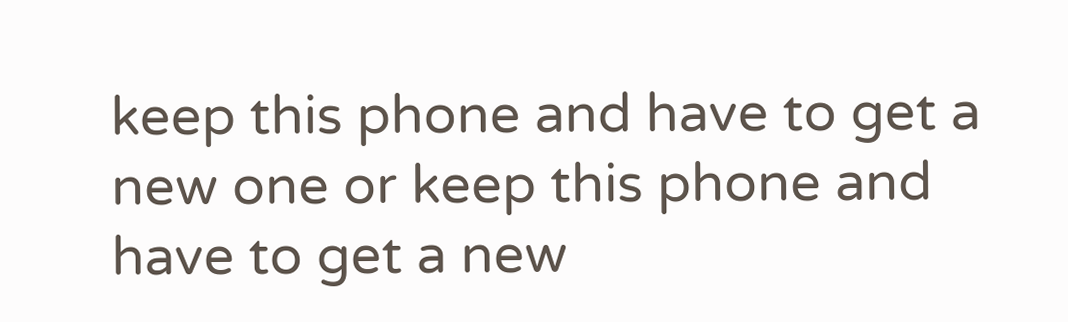keep this phone and have to get a new one or keep this phone and have to get a new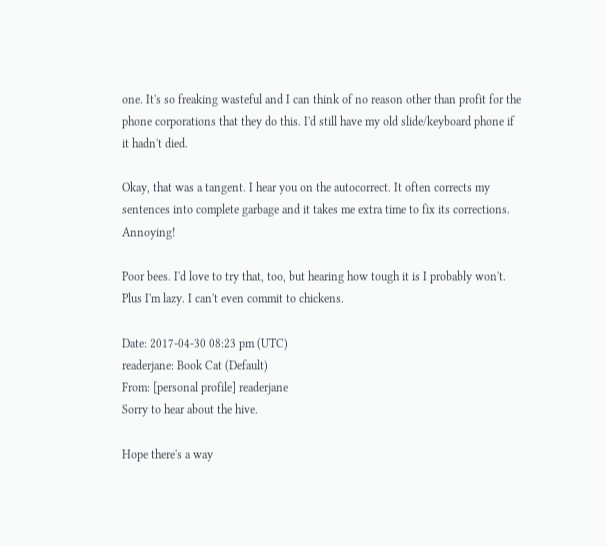one. It's so freaking wasteful and I can think of no reason other than profit for the phone corporations that they do this. I'd still have my old slide/keyboard phone if it hadn't died.

Okay, that was a tangent. I hear you on the autocorrect. It often corrects my sentences into complete garbage and it takes me extra time to fix its corrections. Annoying!

Poor bees. I'd love to try that, too, but hearing how tough it is I probably won't. Plus I'm lazy. I can't even commit to chickens.

Date: 2017-04-30 08:23 pm (UTC)
readerjane: Book Cat (Default)
From: [personal profile] readerjane
Sorry to hear about the hive.

Hope there's a way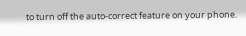to turn off the auto-correct feature on your phone.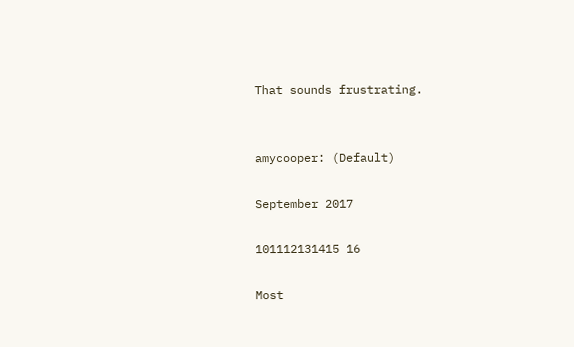That sounds frustrating.


amycooper: (Default)

September 2017

101112131415 16

Most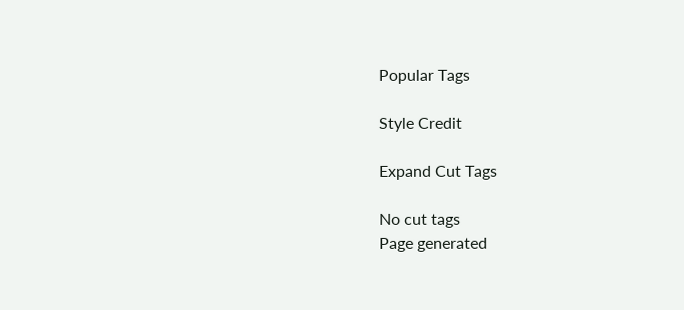Popular Tags

Style Credit

Expand Cut Tags

No cut tags
Page generated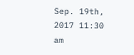Sep. 19th, 2017 11:30 am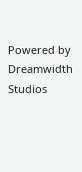Powered by Dreamwidth Studios